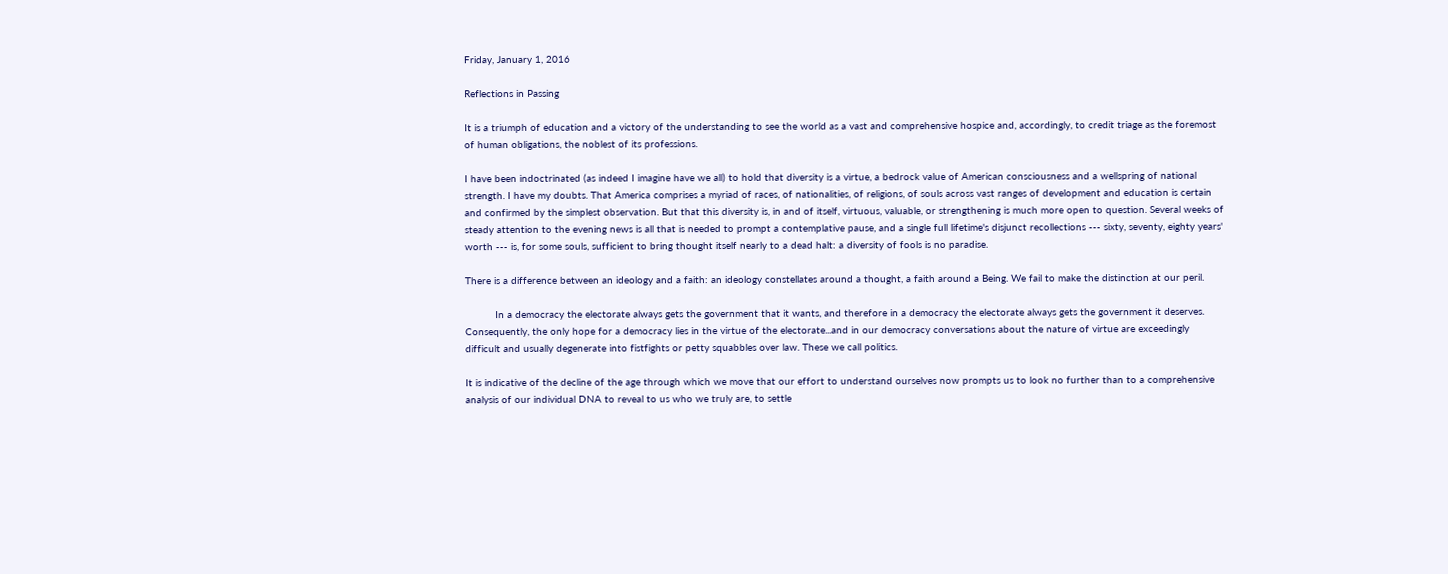Friday, January 1, 2016

Reflections in Passing

It is a triumph of education and a victory of the understanding to see the world as a vast and comprehensive hospice and, accordingly, to credit triage as the foremost of human obligations, the noblest of its professions.

I have been indoctrinated (as indeed I imagine have we all) to hold that diversity is a virtue, a bedrock value of American consciousness and a wellspring of national strength. I have my doubts. That America comprises a myriad of races, of nationalities, of religions, of souls across vast ranges of development and education is certain and confirmed by the simplest observation. But that this diversity is, in and of itself, virtuous, valuable, or strengthening is much more open to question. Several weeks of steady attention to the evening news is all that is needed to prompt a contemplative pause, and a single full lifetime's disjunct recollections --- sixty, seventy, eighty years' worth --- is, for some souls, sufficient to bring thought itself nearly to a dead halt: a diversity of fools is no paradise.

There is a difference between an ideology and a faith: an ideology constellates around a thought, a faith around a Being. We fail to make the distinction at our peril.

          In a democracy the electorate always gets the government that it wants, and therefore in a democracy the electorate always gets the government it deserves. Consequently, the only hope for a democracy lies in the virtue of the electorate...and in our democracy conversations about the nature of virtue are exceedingly difficult and usually degenerate into fistfights or petty squabbles over law. These we call politics.

It is indicative of the decline of the age through which we move that our effort to understand ourselves now prompts us to look no further than to a comprehensive analysis of our individual DNA to reveal to us who we truly are, to settle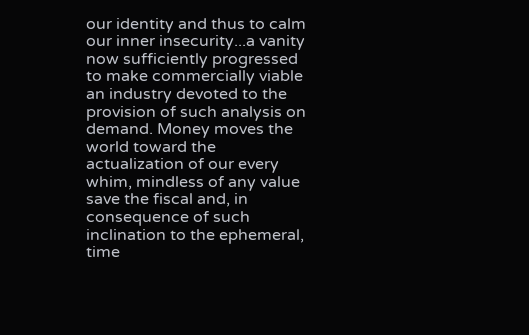our identity and thus to calm our inner insecurity...a vanity now sufficiently progressed to make commercially viable an industry devoted to the provision of such analysis on demand. Money moves the world toward the actualization of our every whim, mindless of any value save the fiscal and, in consequence of such inclination to the ephemeral, time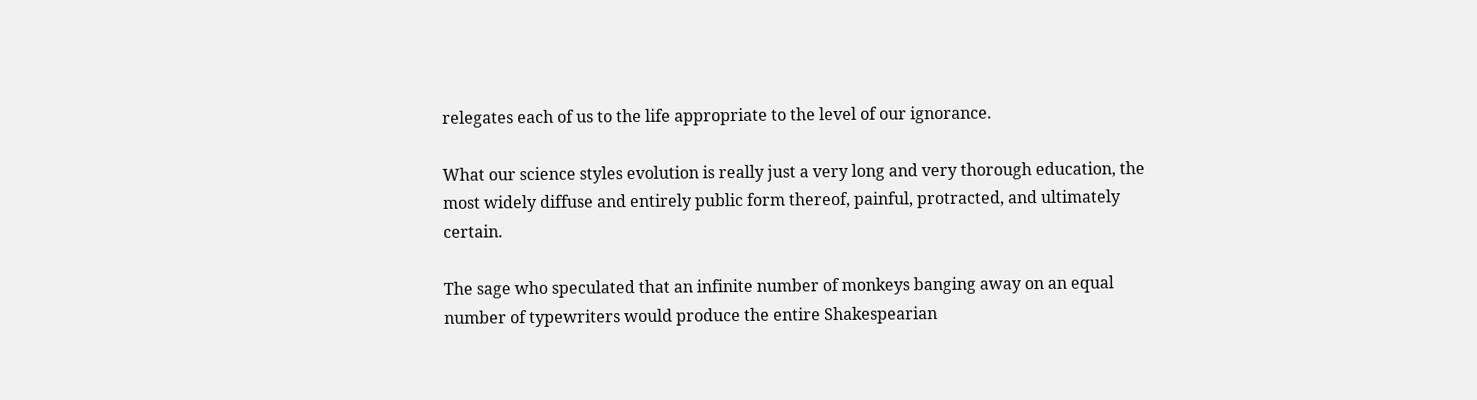relegates each of us to the life appropriate to the level of our ignorance.

What our science styles evolution is really just a very long and very thorough education, the most widely diffuse and entirely public form thereof, painful, protracted, and ultimately certain.

The sage who speculated that an infinite number of monkeys banging away on an equal number of typewriters would produce the entire Shakespearian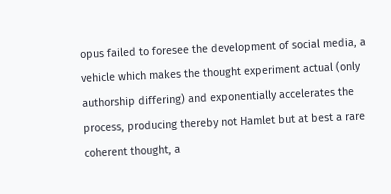opus failed to foresee the development of social media, a vehicle which makes the thought experiment actual (only authorship differing) and exponentially accelerates the process, producing thereby not Hamlet but at best a rare coherent thought, a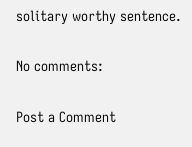solitary worthy sentence.

No comments:

Post a Comment